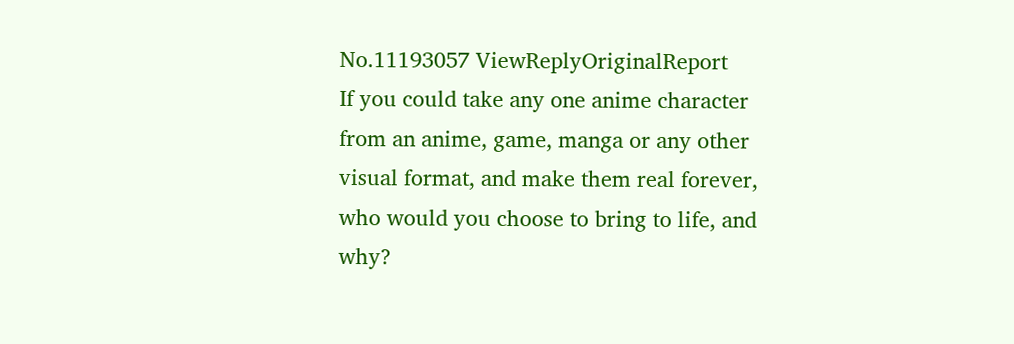No.11193057 ViewReplyOriginalReport
If you could take any one anime character from an anime, game, manga or any other visual format, and make them real forever, who would you choose to bring to life, and why?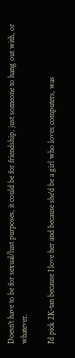Doesn't have to be for sexual/lust purposes, it could be for friendship, just someone to hang out with, or whatever.

I'd pick 2K-tan because I love her and because she'd be a girl who loves computers, was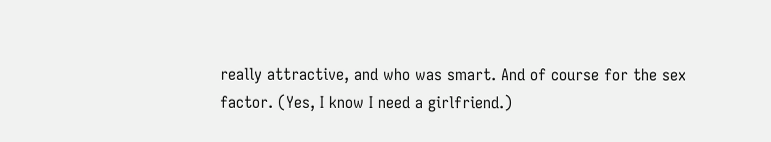really attractive, and who was smart. And of course for the sex factor. (Yes, I know I need a girlfriend.)